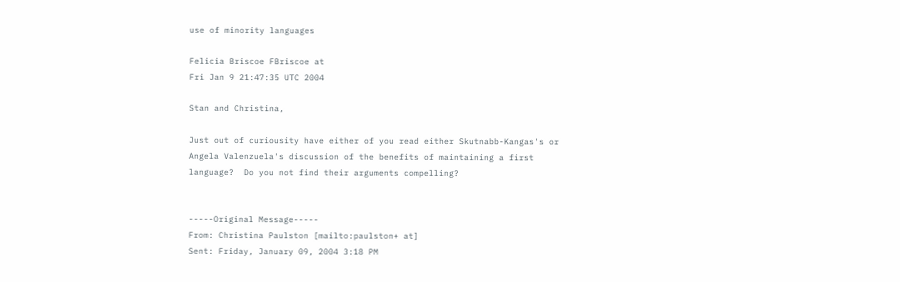use of minority languages

Felicia Briscoe FBriscoe at
Fri Jan 9 21:47:35 UTC 2004

Stan and Christina,

Just out of curiousity have either of you read either Skutnabb-Kangas's or
Angela Valenzuela's discussion of the benefits of maintaining a first
language?  Do you not find their arguments compelling?


-----Original Message-----
From: Christina Paulston [mailto:paulston+ at]
Sent: Friday, January 09, 2004 3:18 PM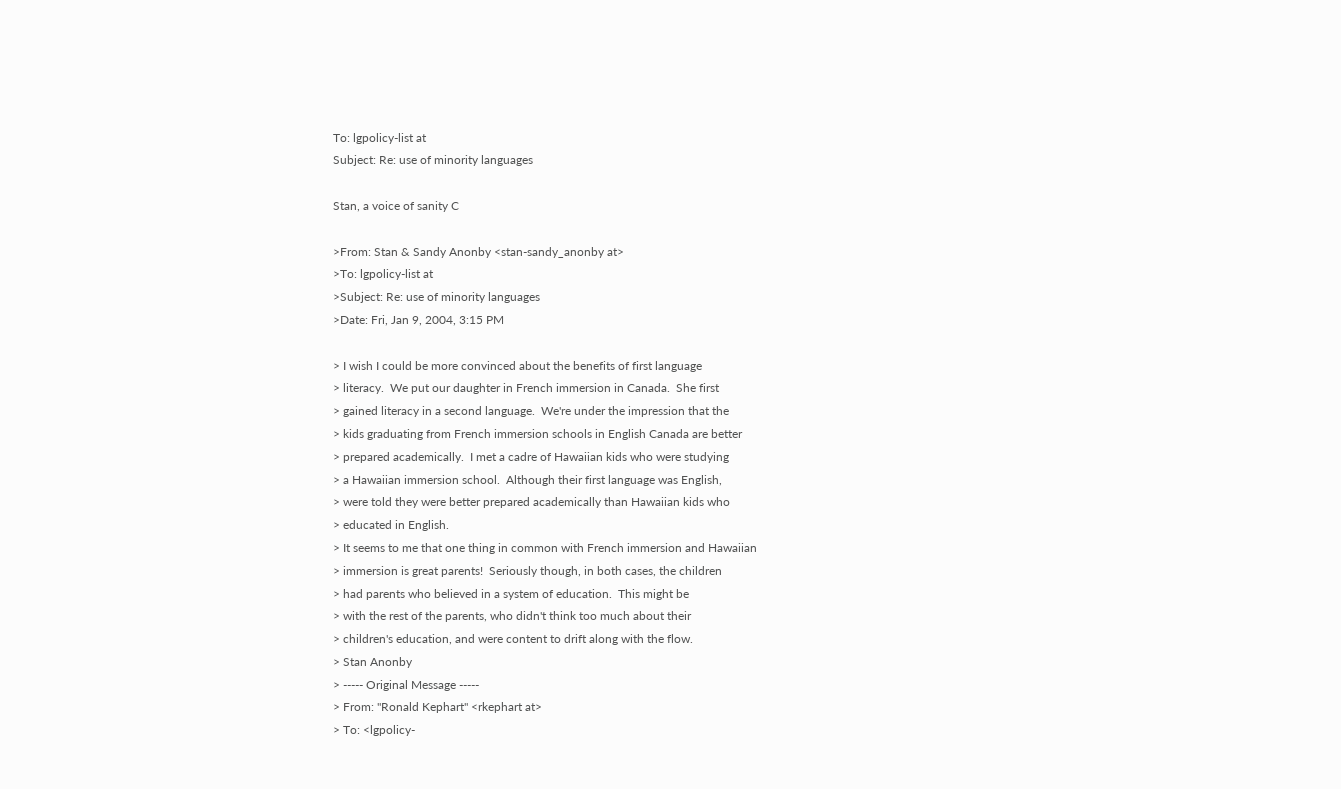To: lgpolicy-list at
Subject: Re: use of minority languages

Stan, a voice of sanity C

>From: Stan & Sandy Anonby <stan-sandy_anonby at>
>To: lgpolicy-list at
>Subject: Re: use of minority languages
>Date: Fri, Jan 9, 2004, 3:15 PM

> I wish I could be more convinced about the benefits of first language
> literacy.  We put our daughter in French immersion in Canada.  She first
> gained literacy in a second language.  We're under the impression that the
> kids graduating from French immersion schools in English Canada are better
> prepared academically.  I met a cadre of Hawaiian kids who were studying
> a Hawaiian immersion school.  Although their first language was English,
> were told they were better prepared academically than Hawaiian kids who
> educated in English.
> It seems to me that one thing in common with French immersion and Hawaiian
> immersion is great parents!  Seriously though, in both cases, the children
> had parents who believed in a system of education.  This might be
> with the rest of the parents, who didn't think too much about their
> children's education, and were content to drift along with the flow.
> Stan Anonby
> ----- Original Message -----
> From: "Ronald Kephart" <rkephart at>
> To: <lgpolicy-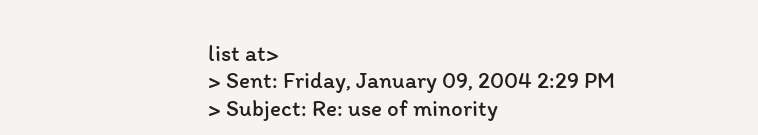list at>
> Sent: Friday, January 09, 2004 2:29 PM
> Subject: Re: use of minority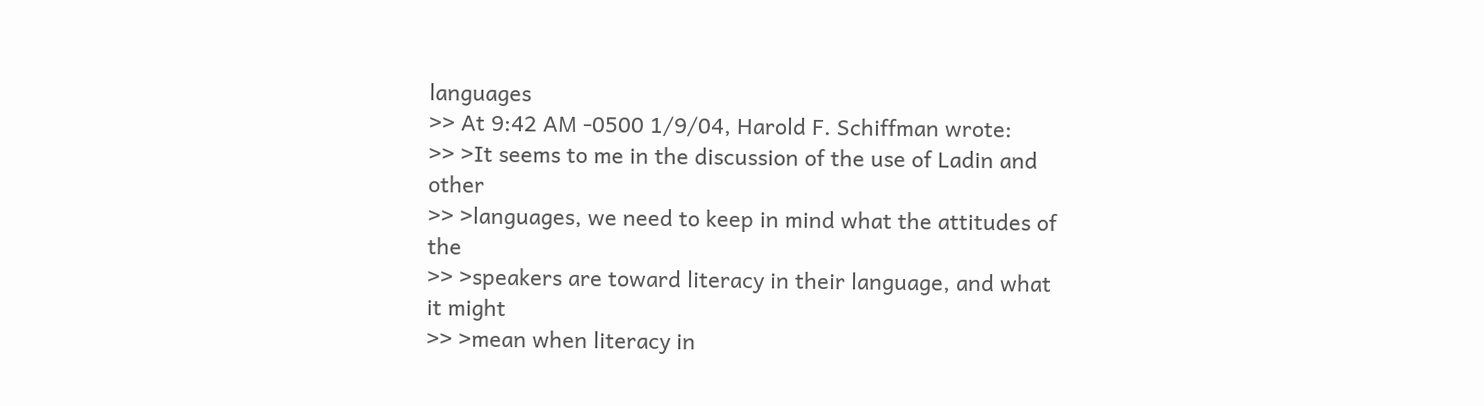languages
>> At 9:42 AM -0500 1/9/04, Harold F. Schiffman wrote:
>> >It seems to me in the discussion of the use of Ladin and other
>> >languages, we need to keep in mind what the attitudes of the
>> >speakers are toward literacy in their language, and what it might
>> >mean when literacy in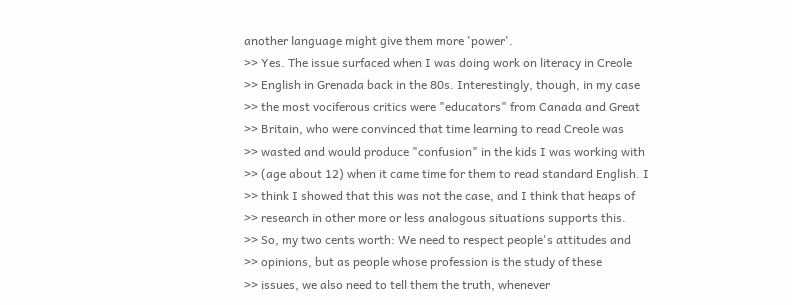another language might give them more 'power'.
>> Yes. The issue surfaced when I was doing work on literacy in Creole
>> English in Grenada back in the 80s. Interestingly, though, in my case
>> the most vociferous critics were "educators" from Canada and Great
>> Britain, who were convinced that time learning to read Creole was
>> wasted and would produce "confusion" in the kids I was working with
>> (age about 12) when it came time for them to read standard English. I
>> think I showed that this was not the case, and I think that heaps of
>> research in other more or less analogous situations supports this.
>> So, my two cents worth: We need to respect people's attitudes and
>> opinions, but as people whose profession is the study of these
>> issues, we also need to tell them the truth, whenever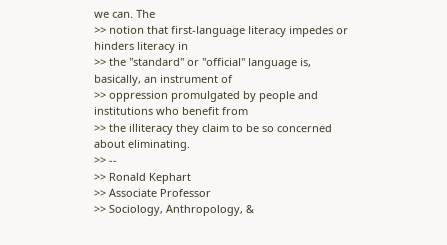we can. The
>> notion that first-language literacy impedes or hinders literacy in
>> the "standard" or "official" language is, basically, an instrument of
>> oppression promulgated by people and institutions who benefit from
>> the illiteracy they claim to be so concerned about eliminating.
>> --
>> Ronald Kephart
>> Associate Professor
>> Sociology, Anthropology, &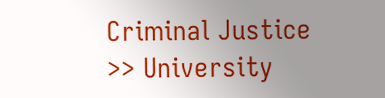Criminal Justice
>> University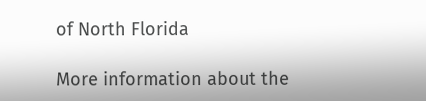of North Florida

More information about the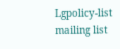Lgpolicy-list mailing list